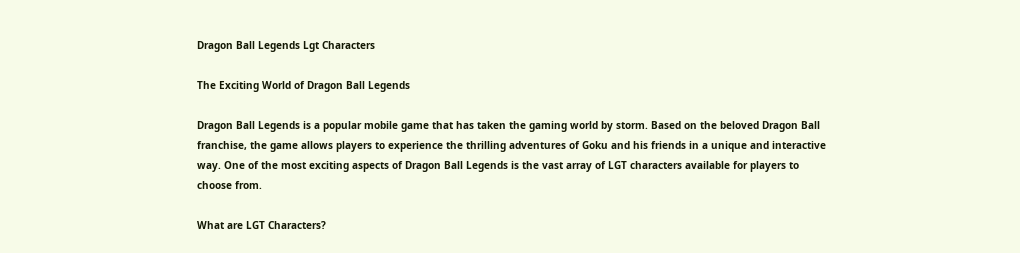Dragon Ball Legends Lgt Characters

The Exciting World of Dragon Ball Legends

Dragon Ball Legends is a popular mobile game that has taken the gaming world by storm. Based on the beloved Dragon Ball franchise, the game allows players to experience the thrilling adventures of Goku and his friends in a unique and interactive way. One of the most exciting aspects of Dragon Ball Legends is the vast array of LGT characters available for players to choose from.

What are LGT Characters?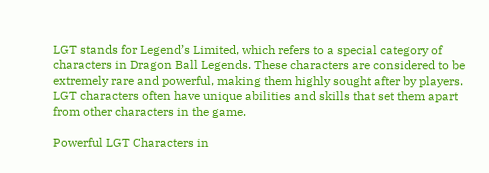LGT stands for Legend’s Limited, which refers to a special category of characters in Dragon Ball Legends. These characters are considered to be extremely rare and powerful, making them highly sought after by players. LGT characters often have unique abilities and skills that set them apart from other characters in the game.

Powerful LGT Characters in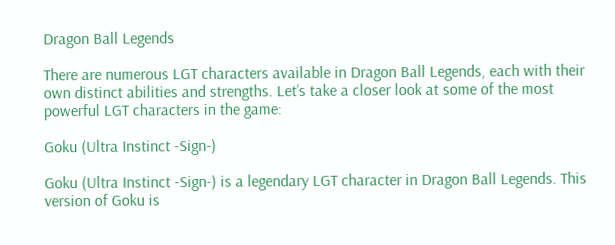Dragon Ball Legends

There are numerous LGT characters available in Dragon Ball Legends, each with their own distinct abilities and strengths. Let’s take a closer look at some of the most powerful LGT characters in the game:

Goku (Ultra Instinct -Sign-)

Goku (Ultra Instinct -Sign-) is a legendary LGT character in Dragon Ball Legends. This version of Goku is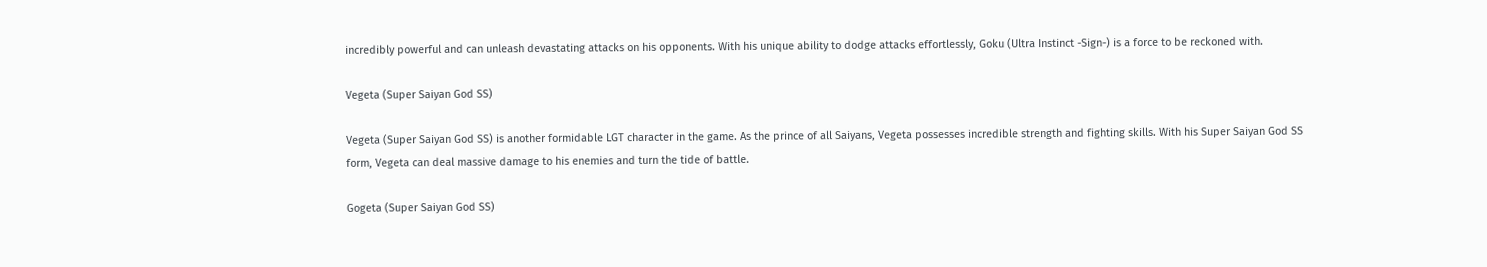incredibly powerful and can unleash devastating attacks on his opponents. With his unique ability to dodge attacks effortlessly, Goku (Ultra Instinct -Sign-) is a force to be reckoned with.

Vegeta (Super Saiyan God SS)

Vegeta (Super Saiyan God SS) is another formidable LGT character in the game. As the prince of all Saiyans, Vegeta possesses incredible strength and fighting skills. With his Super Saiyan God SS form, Vegeta can deal massive damage to his enemies and turn the tide of battle.

Gogeta (Super Saiyan God SS)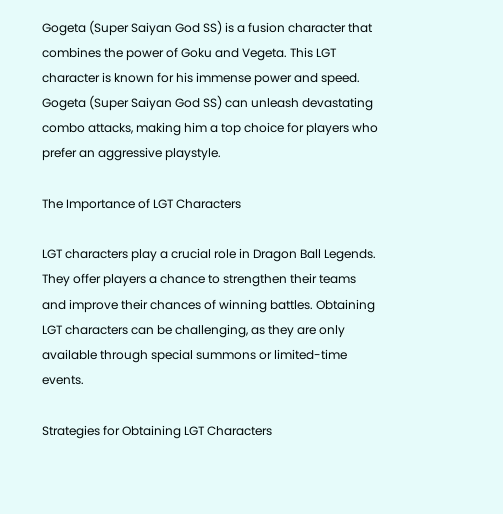Gogeta (Super Saiyan God SS) is a fusion character that combines the power of Goku and Vegeta. This LGT character is known for his immense power and speed. Gogeta (Super Saiyan God SS) can unleash devastating combo attacks, making him a top choice for players who prefer an aggressive playstyle.

The Importance of LGT Characters

LGT characters play a crucial role in Dragon Ball Legends. They offer players a chance to strengthen their teams and improve their chances of winning battles. Obtaining LGT characters can be challenging, as they are only available through special summons or limited-time events.

Strategies for Obtaining LGT Characters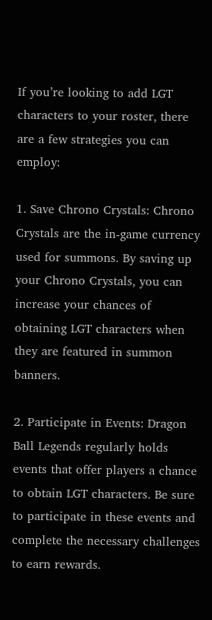If you’re looking to add LGT characters to your roster, there are a few strategies you can employ:

1. Save Chrono Crystals: Chrono Crystals are the in-game currency used for summons. By saving up your Chrono Crystals, you can increase your chances of obtaining LGT characters when they are featured in summon banners.

2. Participate in Events: Dragon Ball Legends regularly holds events that offer players a chance to obtain LGT characters. Be sure to participate in these events and complete the necessary challenges to earn rewards.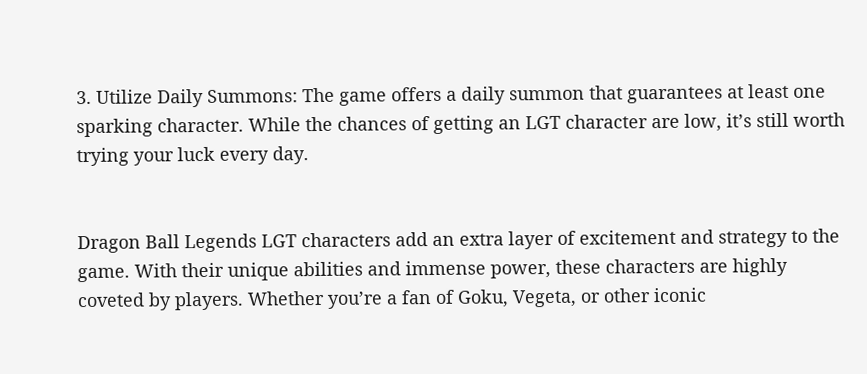3. Utilize Daily Summons: The game offers a daily summon that guarantees at least one sparking character. While the chances of getting an LGT character are low, it’s still worth trying your luck every day.


Dragon Ball Legends LGT characters add an extra layer of excitement and strategy to the game. With their unique abilities and immense power, these characters are highly coveted by players. Whether you’re a fan of Goku, Vegeta, or other iconic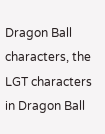Dragon Ball characters, the LGT characters in Dragon Ball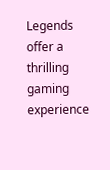Legends offer a thrilling gaming experience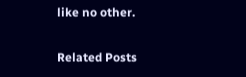like no other.

Related Posts